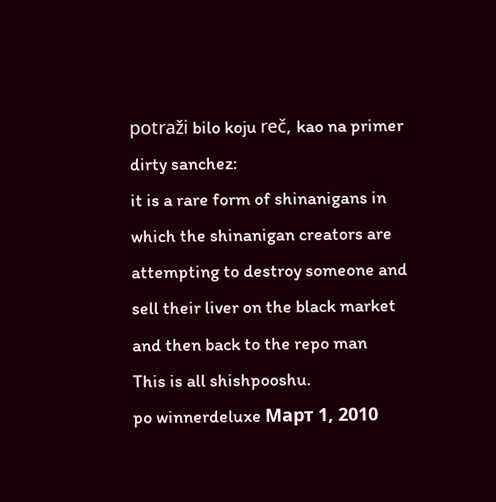potraži bilo koju reč, kao na primer dirty sanchez:
it is a rare form of shinanigans in which the shinanigan creators are attempting to destroy someone and sell their liver on the black market and then back to the repo man
This is all shishpooshu.
po winnerdeluxe Март 1, 2010